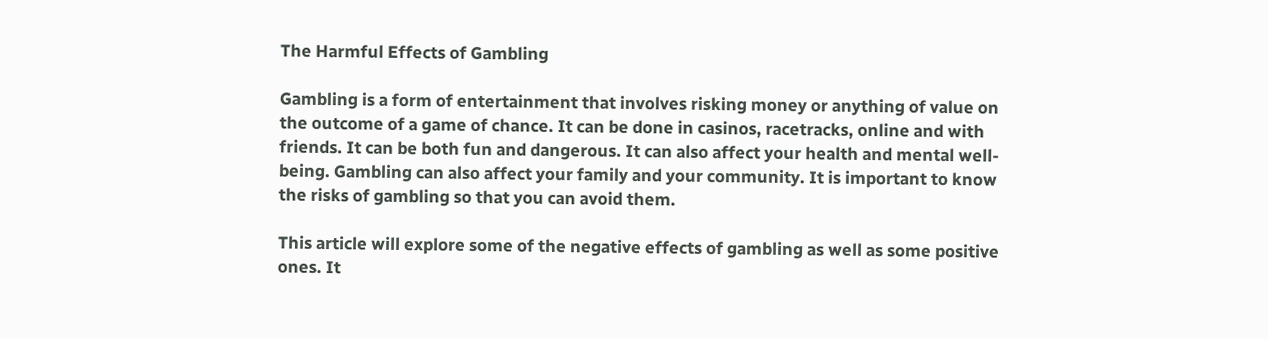The Harmful Effects of Gambling

Gambling is a form of entertainment that involves risking money or anything of value on the outcome of a game of chance. It can be done in casinos, racetracks, online and with friends. It can be both fun and dangerous. It can also affect your health and mental well-being. Gambling can also affect your family and your community. It is important to know the risks of gambling so that you can avoid them.

This article will explore some of the negative effects of gambling as well as some positive ones. It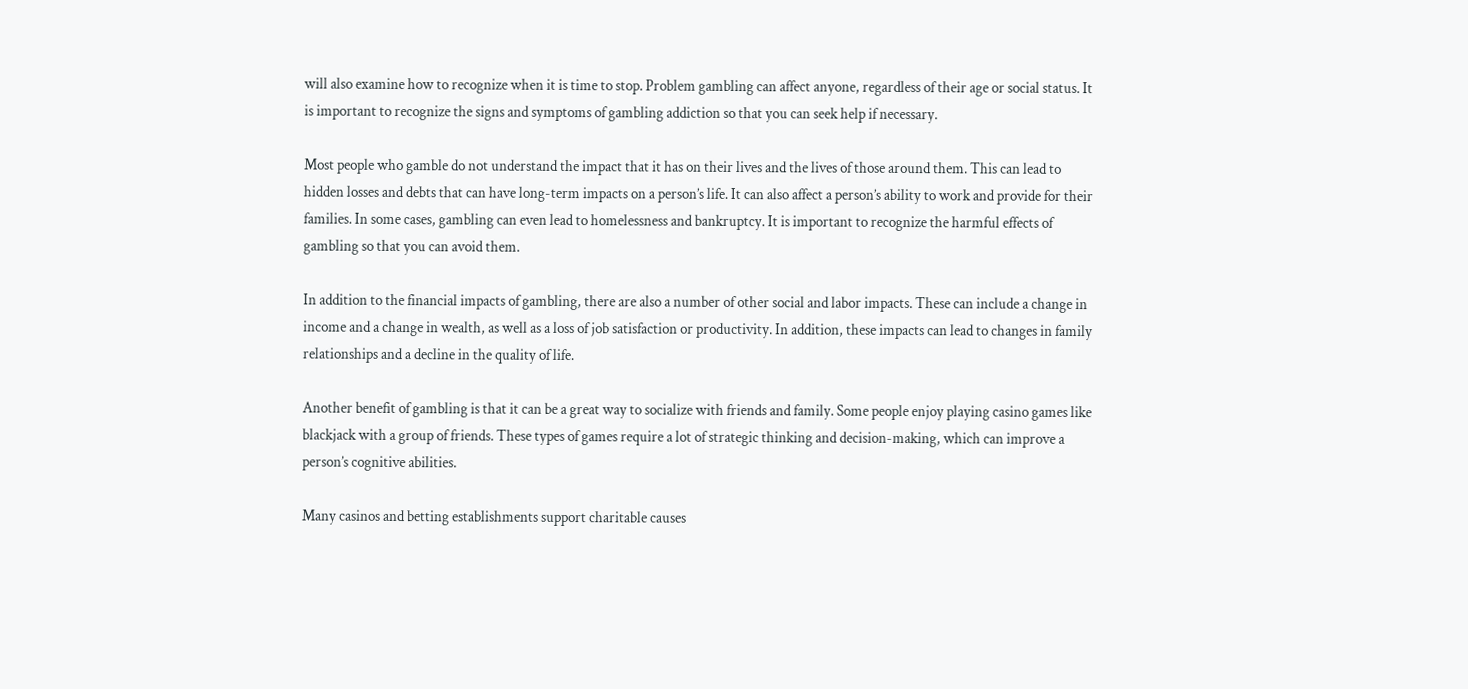will also examine how to recognize when it is time to stop. Problem gambling can affect anyone, regardless of their age or social status. It is important to recognize the signs and symptoms of gambling addiction so that you can seek help if necessary.

Most people who gamble do not understand the impact that it has on their lives and the lives of those around them. This can lead to hidden losses and debts that can have long-term impacts on a person’s life. It can also affect a person’s ability to work and provide for their families. In some cases, gambling can even lead to homelessness and bankruptcy. It is important to recognize the harmful effects of gambling so that you can avoid them.

In addition to the financial impacts of gambling, there are also a number of other social and labor impacts. These can include a change in income and a change in wealth, as well as a loss of job satisfaction or productivity. In addition, these impacts can lead to changes in family relationships and a decline in the quality of life.

Another benefit of gambling is that it can be a great way to socialize with friends and family. Some people enjoy playing casino games like blackjack with a group of friends. These types of games require a lot of strategic thinking and decision-making, which can improve a person’s cognitive abilities.

Many casinos and betting establishments support charitable causes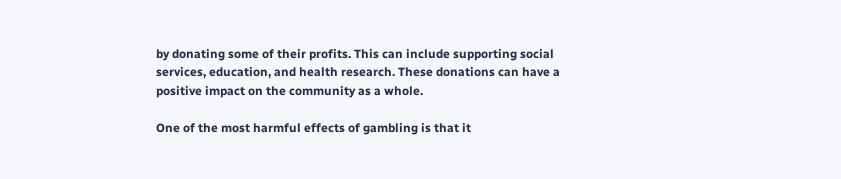by donating some of their profits. This can include supporting social services, education, and health research. These donations can have a positive impact on the community as a whole.

One of the most harmful effects of gambling is that it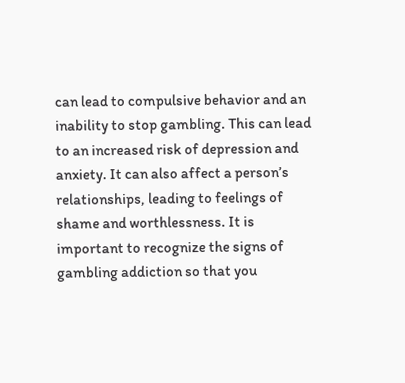can lead to compulsive behavior and an inability to stop gambling. This can lead to an increased risk of depression and anxiety. It can also affect a person’s relationships, leading to feelings of shame and worthlessness. It is important to recognize the signs of gambling addiction so that you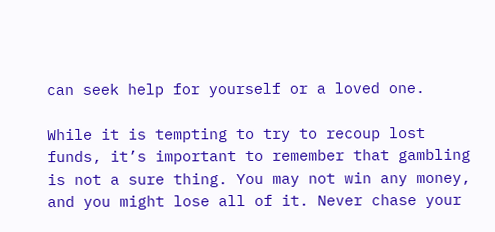can seek help for yourself or a loved one.

While it is tempting to try to recoup lost funds, it’s important to remember that gambling is not a sure thing. You may not win any money, and you might lose all of it. Never chase your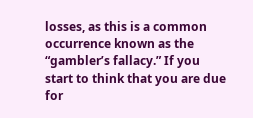losses, as this is a common occurrence known as the “gambler’s fallacy.” If you start to think that you are due for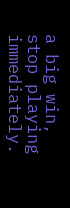a big win, stop playing immediately.